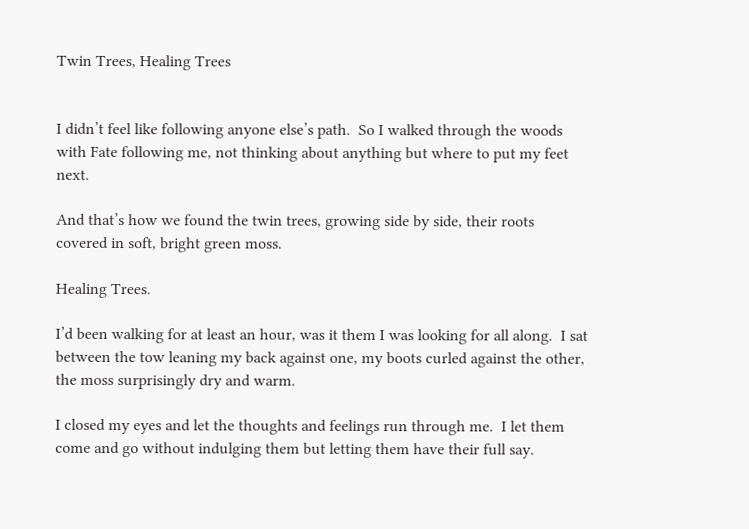Twin Trees, Healing Trees


I didn’t feel like following anyone else’s path.  So I walked through the woods with Fate following me, not thinking about anything but where to put my feet next.

And that’s how we found the twin trees, growing side by side, their roots covered in soft, bright green moss.

Healing Trees.

I’d been walking for at least an hour, was it them I was looking for all along.  I sat between the tow leaning my back against one, my boots curled against the other, the moss surprisingly dry and warm.

I closed my eyes and let the thoughts and feelings run through me.  I let them come and go without indulging them but letting them have their full say.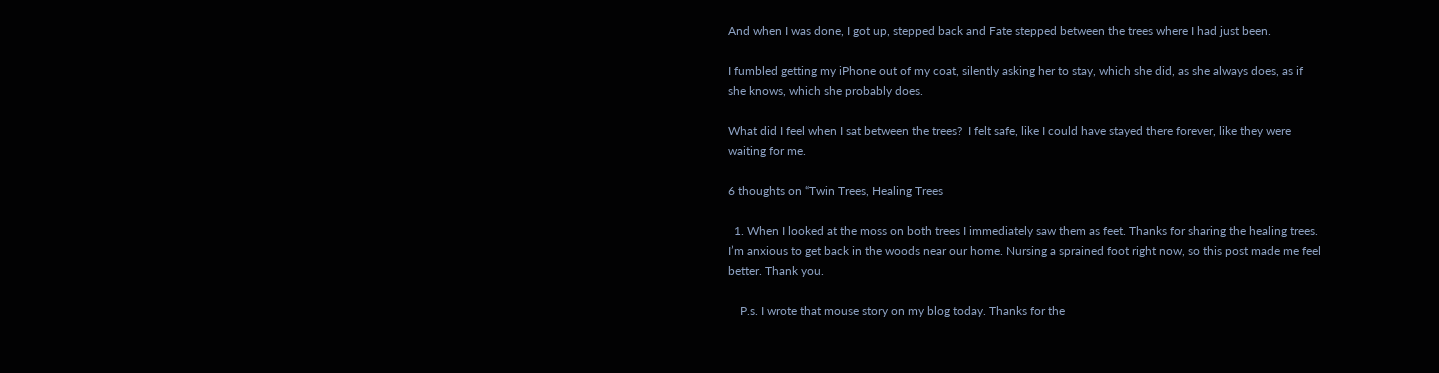And when I was done, I got up, stepped back and Fate stepped between the trees where I had just been.

I fumbled getting my iPhone out of my coat, silently asking her to stay, which she did, as she always does, as if she knows, which she probably does.

What did I feel when I sat between the trees?  I felt safe, like I could have stayed there forever, like they were waiting for me.

6 thoughts on “Twin Trees, Healing Trees

  1. When I looked at the moss on both trees I immediately saw them as feet. Thanks for sharing the healing trees. I’m anxious to get back in the woods near our home. Nursing a sprained foot right now, so this post made me feel better. Thank you.

    P.s. I wrote that mouse story on my blog today. Thanks for the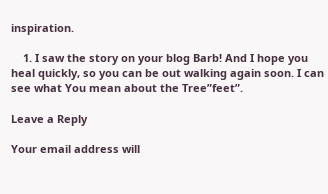inspiration.

    1. I saw the story on your blog Barb! And I hope you heal quickly, so you can be out walking again soon. I can see what You mean about the Tree”feet”.

Leave a Reply

Your email address will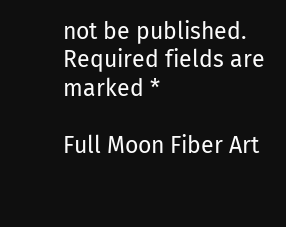not be published. Required fields are marked *

Full Moon Fiber Art